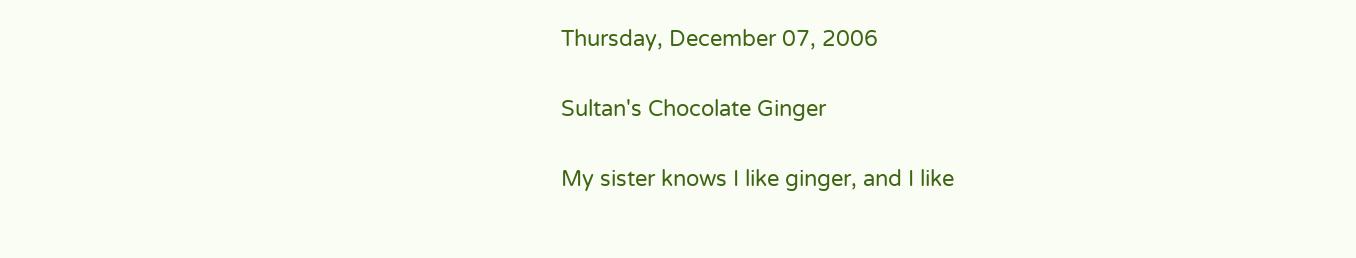Thursday, December 07, 2006

Sultan's Chocolate Ginger

My sister knows I like ginger, and I like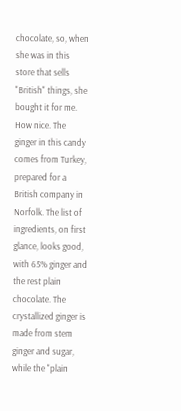chocolate, so, when she was in this store that sells "British" things, she bought it for me. How nice. The ginger in this candy comes from Turkey, prepared for a British company in Norfolk. The list of ingredients, on first glance, looks good, with 65% ginger and the rest plain chocolate. The crystallized ginger is made from stem ginger and sugar, while the "plain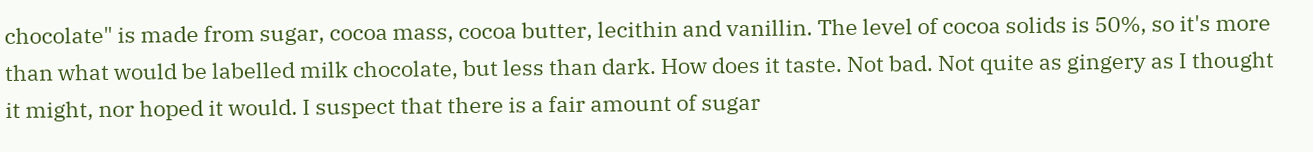chocolate" is made from sugar, cocoa mass, cocoa butter, lecithin and vanillin. The level of cocoa solids is 50%, so it's more than what would be labelled milk chocolate, but less than dark. How does it taste. Not bad. Not quite as gingery as I thought it might, nor hoped it would. I suspect that there is a fair amount of sugar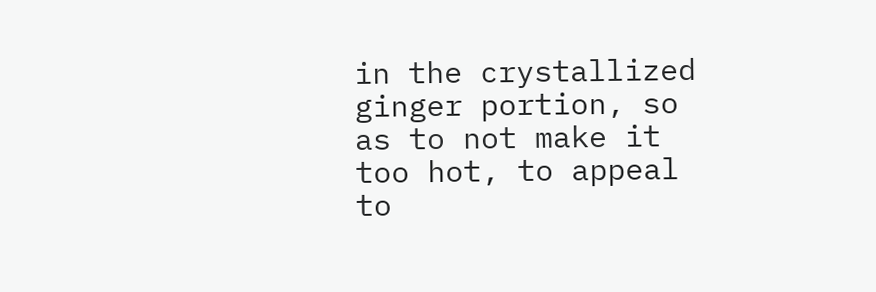in the crystallized ginger portion, so as to not make it too hot, to appeal to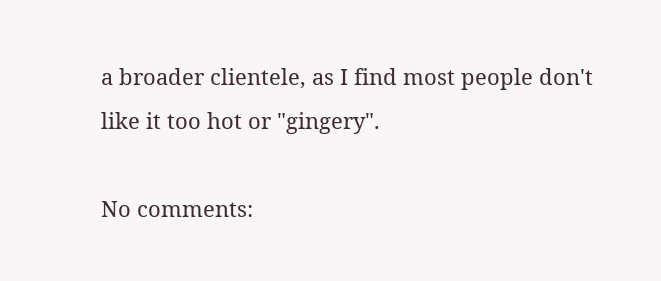a broader clientele, as I find most people don't like it too hot or "gingery".

No comments: